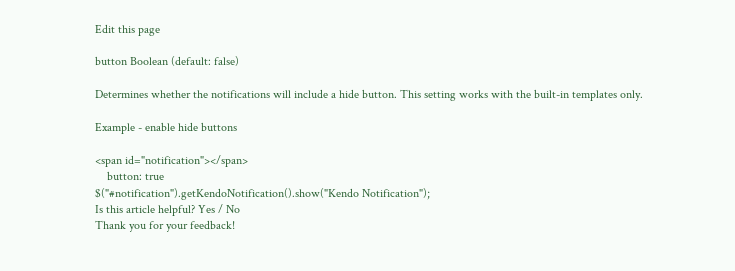Edit this page

button Boolean (default: false)

Determines whether the notifications will include a hide button. This setting works with the built-in templates only.

Example - enable hide buttons

<span id="notification"></span>
    button: true
$("#notification").getKendoNotification().show("Kendo Notification");
Is this article helpful? Yes / No
Thank you for your feedback!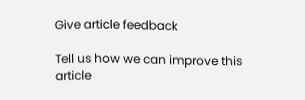Give article feedback

Tell us how we can improve this article